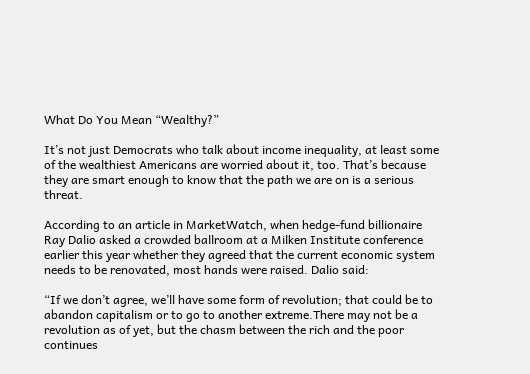What Do You Mean “Wealthy?”

It’s not just Democrats who talk about income inequality, at least some of the wealthiest Americans are worried about it, too. That’s because they are smart enough to know that the path we are on is a serious threat.

According to an article in MarketWatch, when hedge-fund billionaire Ray Dalio asked a crowded ballroom at a Milken Institute conference earlier this year whether they agreed that the current economic system needs to be renovated, most hands were raised. Dalio said:

“If we don’t agree, we’ll have some form of revolution; that could be to abandon capitalism or to go to another extreme.There may not be a revolution as of yet, but the chasm between the rich and the poor continues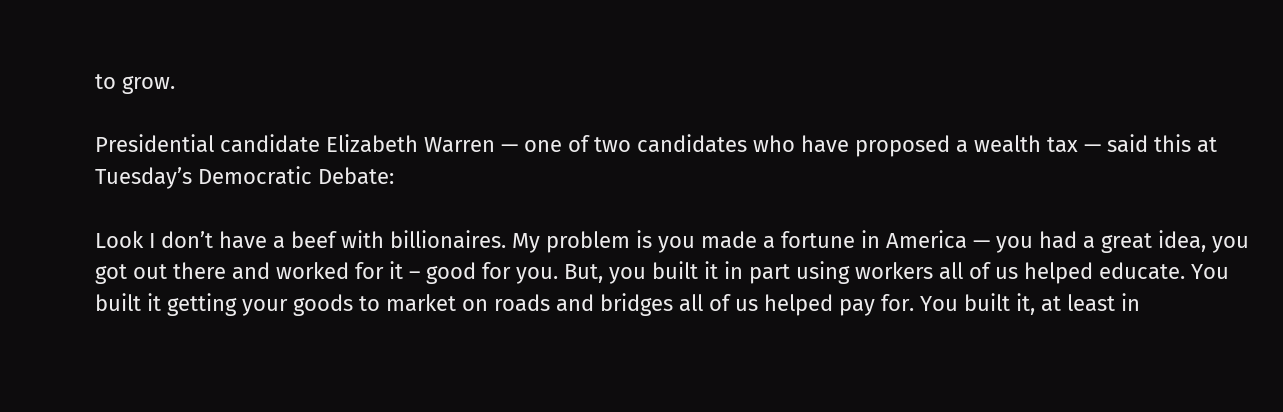to grow.

Presidential candidate Elizabeth Warren — one of two candidates who have proposed a wealth tax — said this at Tuesday’s Democratic Debate:

Look I don’t have a beef with billionaires. My problem is you made a fortune in America — you had a great idea, you got out there and worked for it – good for you. But, you built it in part using workers all of us helped educate. You built it getting your goods to market on roads and bridges all of us helped pay for. You built it, at least in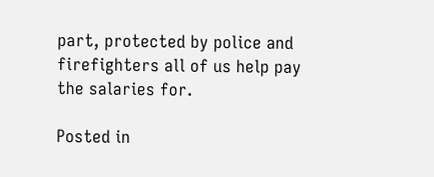part, protected by police and firefighters all of us help pay the salaries for.

Posted in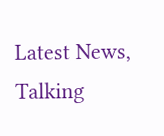Latest News, Talking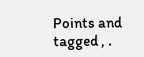Points and tagged , .